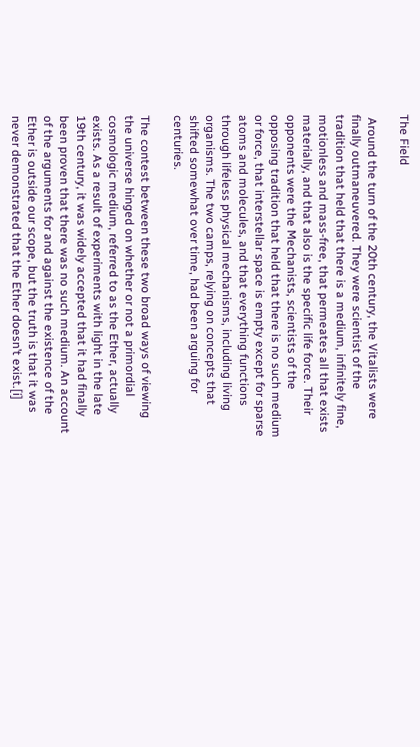The Field

 Around the turn of the 20th century, the Vitalists were finally outmaneuvered. They were scientist of the tradition that held that there is a medium, infinitely fine, motionless and mass-free, that permeates all that exists materially, and that also is the specific life force. Their opponents were the Mechanists, scientists of the opposing tradition that held that there is no such medium or force, that interstellar space is empty except for sparse atoms and molecules, and that everything functions through lifeless physical mechanisms, including living organisms. The two camps, relying on concepts that shifted somewhat over time, had been arguing for centuries.

The contest between these two broad ways of viewing the universe hinged on whether or not a primordial cosmologic medium, referred to as the Ether, actually exists. As a result of experiments with light in the late 19th century, it was widely accepted that it had finally been proven that there was no such medium. An account of the arguments for and against the existence of the Ether is outside our scope, but the truth is that it was never demonstrated that the Ether doesn’t exist.[i]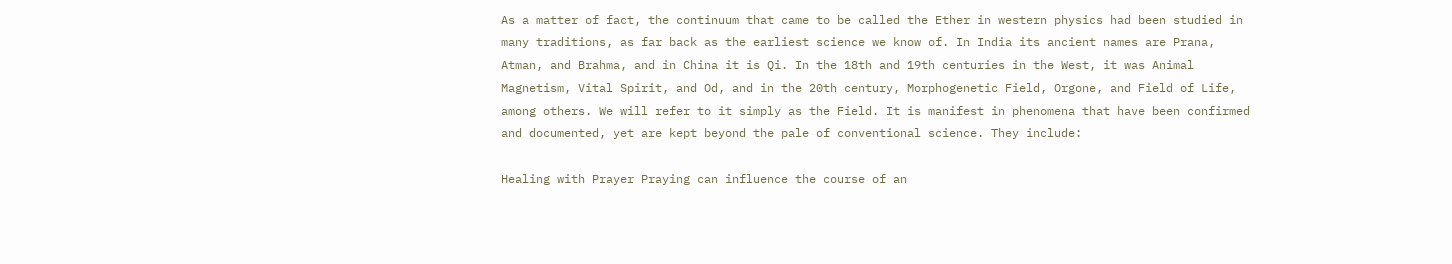As a matter of fact, the continuum that came to be called the Ether in western physics had been studied in many traditions, as far back as the earliest science we know of. In India its ancient names are Prana, Atman, and Brahma, and in China it is Qi. In the 18th and 19th centuries in the West, it was Animal Magnetism, Vital Spirit, and Od, and in the 20th century, Morphogenetic Field, Orgone, and Field of Life, among others. We will refer to it simply as the Field. It is manifest in phenomena that have been confirmed and documented, yet are kept beyond the pale of conventional science. They include:

Healing with Prayer Praying can influence the course of an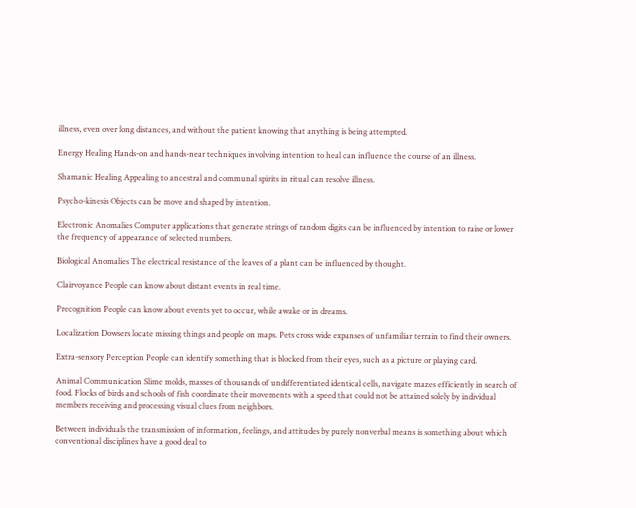illness, even over long distances, and without the patient knowing that anything is being attempted.

Energy Healing Hands-on and hands-near techniques involving intention to heal can influence the course of an illness.

Shamanic Healing Appealing to ancestral and communal spirits in ritual can resolve illness.

Psycho-kinesis Objects can be move and shaped by intention.

Electronic Anomalies Computer applications that generate strings of random digits can be influenced by intention to raise or lower the frequency of appearance of selected numbers.

Biological Anomalies The electrical resistance of the leaves of a plant can be influenced by thought.

Clairvoyance People can know about distant events in real time.

Precognition People can know about events yet to occur, while awake or in dreams.

Localization Dowsers locate missing things and people on maps. Pets cross wide expanses of unfamiliar terrain to find their owners.

Extra-sensory Perception People can identify something that is blocked from their eyes, such as a picture or playing card.

Animal Communication Slime molds, masses of thousands of undifferentiated identical cells, navigate mazes efficiently in search of food. Flocks of birds and schools of fish coordinate their movements with a speed that could not be attained solely by individual members receiving and processing visual clues from neighbors.

Between individuals the transmission of information, feelings, and attitudes by purely nonverbal means is something about which conventional disciplines have a good deal to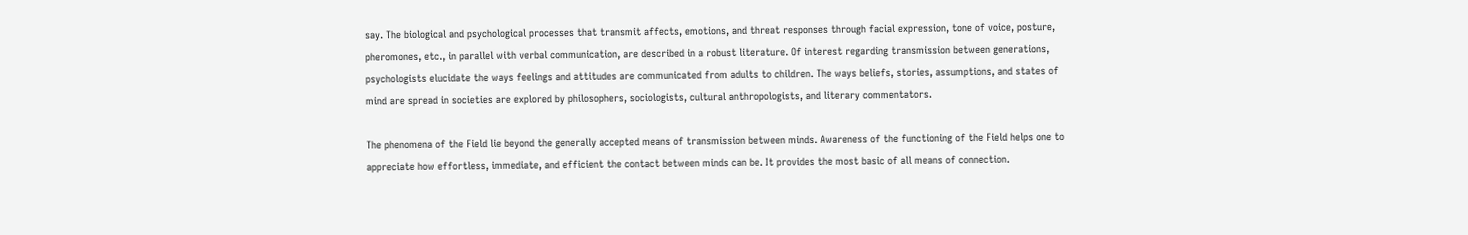say. The biological and psychological processes that transmit affects, emotions, and threat responses through facial expression, tone of voice, posture, pheromones, etc., in parallel with verbal communication, are described in a robust literature. Of interest regarding transmission between generations, psychologists elucidate the ways feelings and attitudes are communicated from adults to children. The ways beliefs, stories, assumptions, and states of mind are spread in societies are explored by philosophers, sociologists, cultural anthropologists, and literary commentators.

The phenomena of the Field lie beyond the generally accepted means of transmission between minds. Awareness of the functioning of the Field helps one to appreciate how effortless, immediate, and efficient the contact between minds can be. It provides the most basic of all means of connection.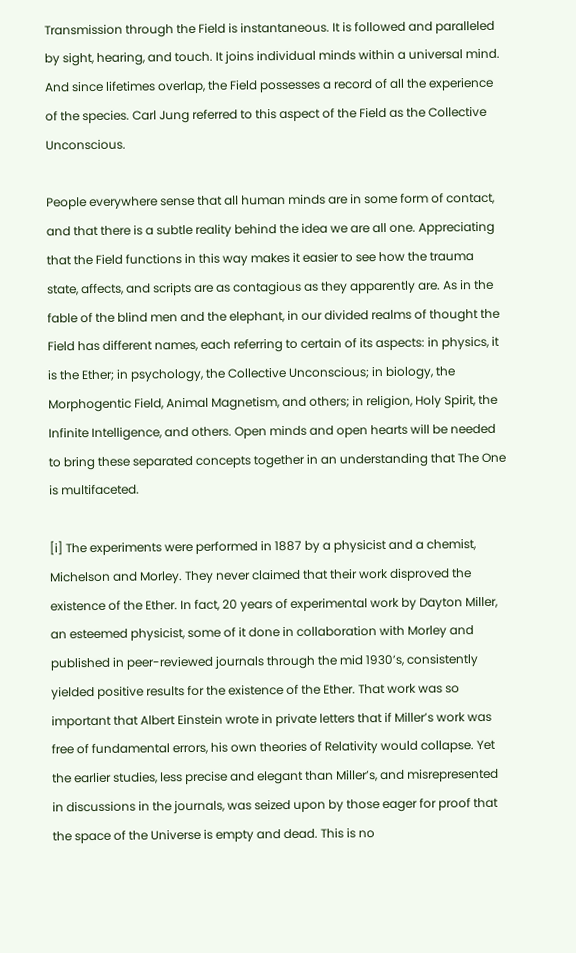Transmission through the Field is instantaneous. It is followed and paralleled by sight, hearing, and touch. It joins individual minds within a universal mind. And since lifetimes overlap, the Field possesses a record of all the experience of the species. Carl Jung referred to this aspect of the Field as the Collective Unconscious.

People everywhere sense that all human minds are in some form of contact, and that there is a subtle reality behind the idea we are all one. Appreciating that the Field functions in this way makes it easier to see how the trauma state, affects, and scripts are as contagious as they apparently are. As in the fable of the blind men and the elephant, in our divided realms of thought the Field has different names, each referring to certain of its aspects: in physics, it is the Ether; in psychology, the Collective Unconscious; in biology, the Morphogentic Field, Animal Magnetism, and others; in religion, Holy Spirit, the Infinite Intelligence, and others. Open minds and open hearts will be needed to bring these separated concepts together in an understanding that The One is multifaceted.

[i] The experiments were performed in 1887 by a physicist and a chemist, Michelson and Morley. They never claimed that their work disproved the existence of the Ether. In fact, 20 years of experimental work by Dayton Miller, an esteemed physicist, some of it done in collaboration with Morley and published in peer-reviewed journals through the mid 1930’s, consistently yielded positive results for the existence of the Ether. That work was so important that Albert Einstein wrote in private letters that if Miller’s work was free of fundamental errors, his own theories of Relativity would collapse. Yet the earlier studies, less precise and elegant than Miller’s, and misrepresented in discussions in the journals, was seized upon by those eager for proof that the space of the Universe is empty and dead. This is no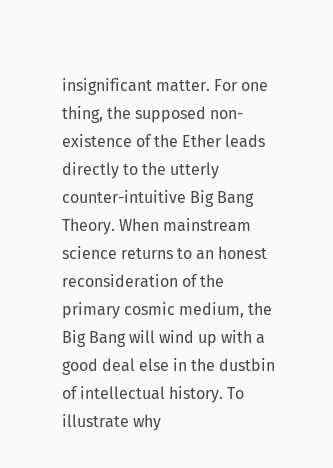insignificant matter. For one thing, the supposed non-existence of the Ether leads directly to the utterly counter-intuitive Big Bang Theory. When mainstream science returns to an honest reconsideration of the primary cosmic medium, the Big Bang will wind up with a good deal else in the dustbin of intellectual history. To illustrate why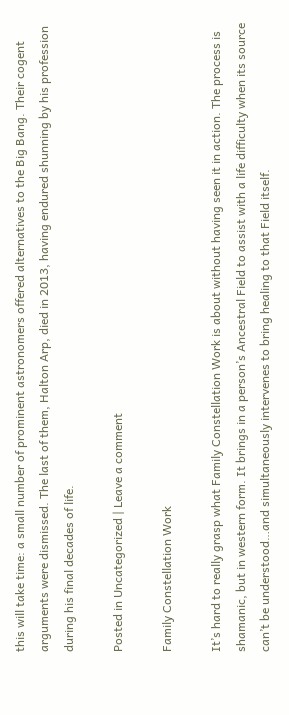this will take time: a small number of prominent astronomers offered alternatives to the Big Bang. Their cogent arguments were dismissed. The last of them, Halton Arp, died in 2013, having endured shunning by his profession during his final decades of life.

Posted in Uncategorized | Leave a comment

Family Constellation Work

It’s hard to really grasp what Family Constellation Work is about without having seen it in action. The process is shamanic, but in western form. It brings in a person’s Ancestral Field to assist with a life difficulty when its source can’t be understood…and simultaneously intervenes to bring healing to that Field itself.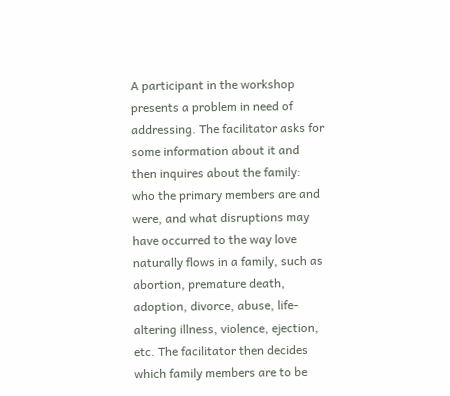A participant in the workshop presents a problem in need of addressing. The facilitator asks for some information about it and then inquires about the family: who the primary members are and were, and what disruptions may have occurred to the way love naturally flows in a family, such as abortion, premature death, adoption, divorce, abuse, life-altering illness, violence, ejection, etc. The facilitator then decides which family members are to be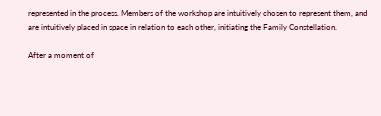represented in the process. Members of the workshop are intuitively chosen to represent them, and are intuitively placed in space in relation to each other, initiating the Family Constellation.

After a moment of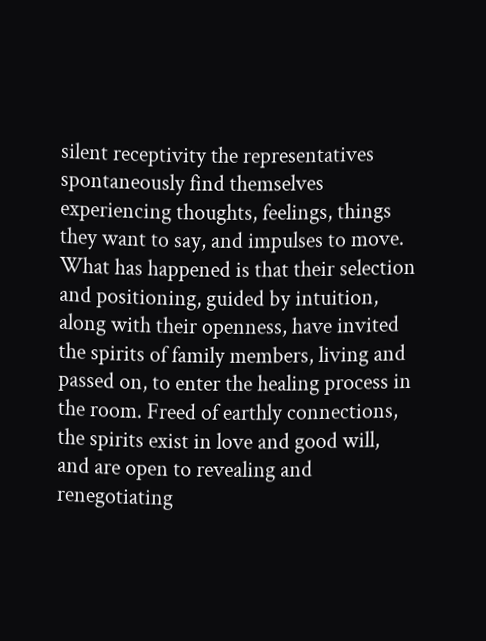silent receptivity the representatives spontaneously find themselves experiencing thoughts, feelings, things they want to say, and impulses to move. What has happened is that their selection and positioning, guided by intuition, along with their openness, have invited the spirits of family members, living and passed on, to enter the healing process in the room. Freed of earthly connections, the spirits exist in love and good will, and are open to revealing and renegotiating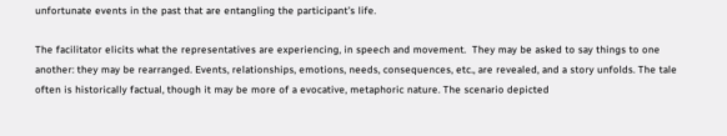unfortunate events in the past that are entangling the participant’s life.

The facilitator elicits what the representatives are experiencing, in speech and movement.  They may be asked to say things to one another: they may be rearranged. Events, relationships, emotions, needs, consequences, etc., are revealed, and a story unfolds. The tale often is historically factual, though it may be more of a evocative, metaphoric nature. The scenario depicted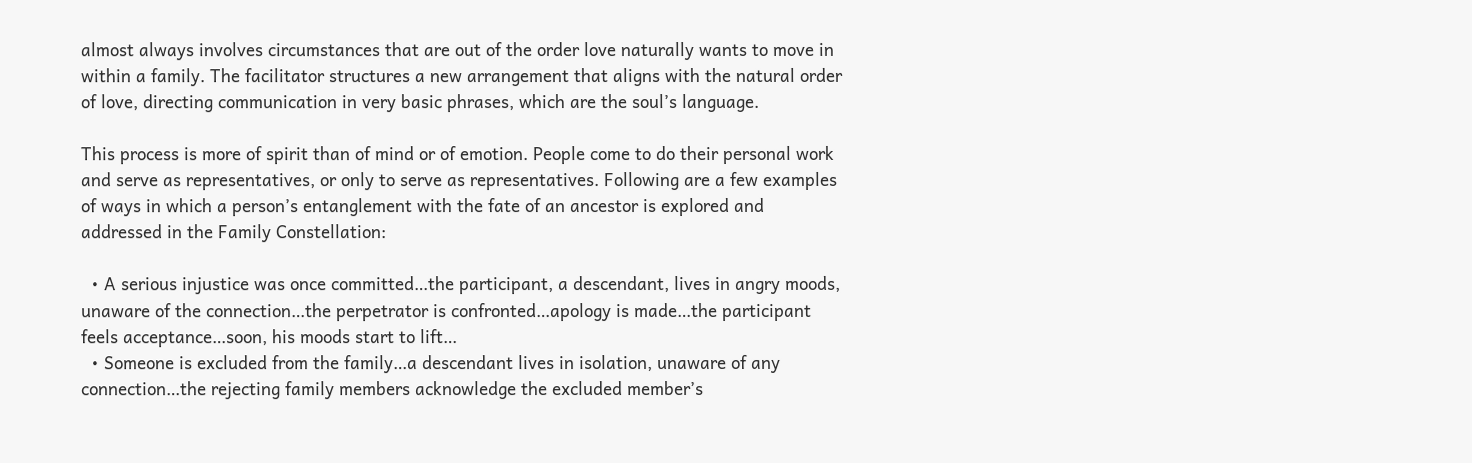almost always involves circumstances that are out of the order love naturally wants to move in within a family. The facilitator structures a new arrangement that aligns with the natural order of love, directing communication in very basic phrases, which are the soul’s language.

This process is more of spirit than of mind or of emotion. People come to do their personal work and serve as representatives, or only to serve as representatives. Following are a few examples of ways in which a person’s entanglement with the fate of an ancestor is explored and addressed in the Family Constellation:

  • A serious injustice was once committed…the participant, a descendant, lives in angry moods, unaware of the connection…the perpetrator is confronted…apology is made…the participant feels acceptance…soon, his moods start to lift…
  • Someone is excluded from the family…a descendant lives in isolation, unaware of any connection…the rejecting family members acknowledge the excluded member’s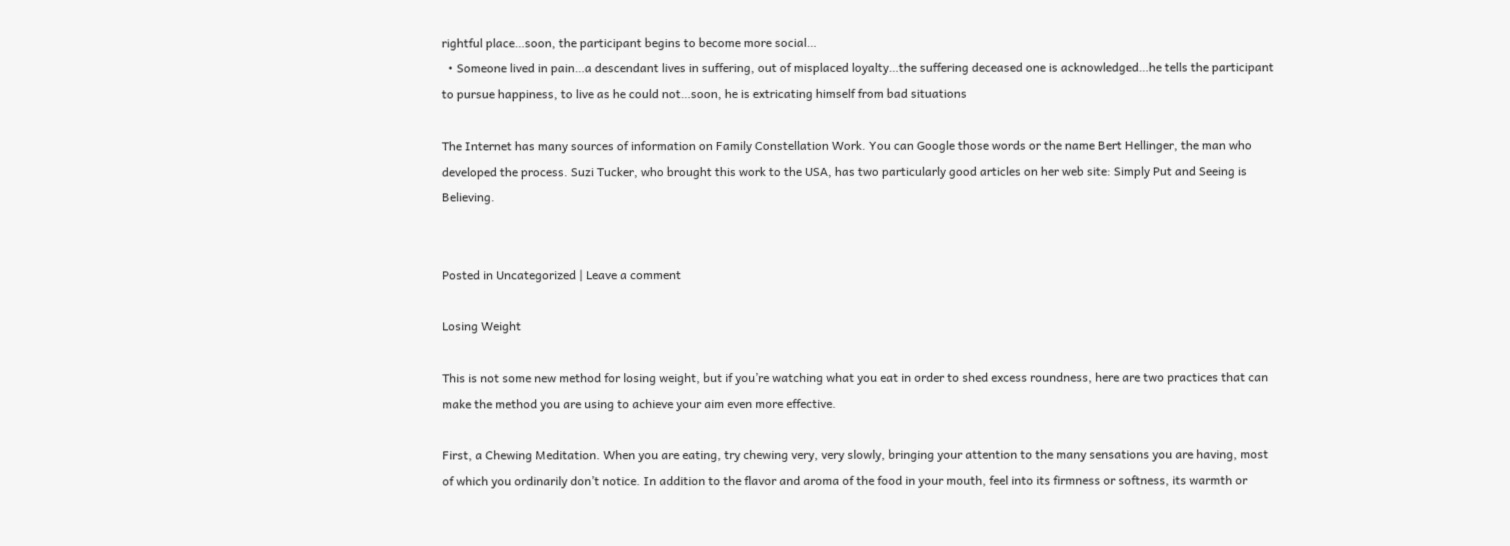rightful place…soon, the participant begins to become more social…
  • Someone lived in pain…a descendant lives in suffering, out of misplaced loyalty…the suffering deceased one is acknowledged…he tells the participant to pursue happiness, to live as he could not…soon, he is extricating himself from bad situations

The Internet has many sources of information on Family Constellation Work. You can Google those words or the name Bert Hellinger, the man who developed the process. Suzi Tucker, who brought this work to the USA, has two particularly good articles on her web site: Simply Put and Seeing is Believing.


Posted in Uncategorized | Leave a comment

Losing Weight

This is not some new method for losing weight, but if you’re watching what you eat in order to shed excess roundness, here are two practices that can make the method you are using to achieve your aim even more effective.

First, a Chewing Meditation. When you are eating, try chewing very, very slowly, bringing your attention to the many sensations you are having, most of which you ordinarily don’t notice. In addition to the flavor and aroma of the food in your mouth, feel into its firmness or softness, its warmth or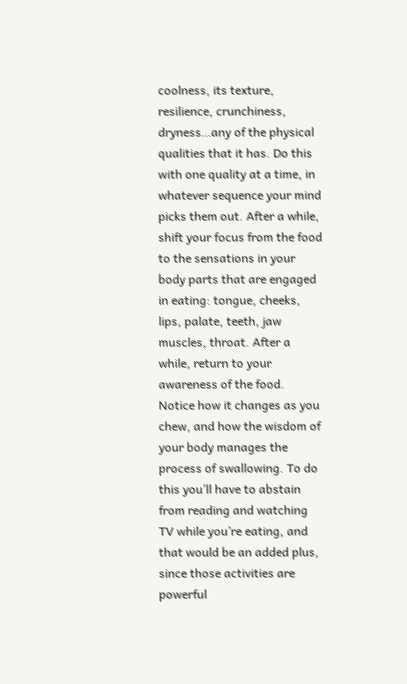coolness, its texture, resilience, crunchiness, dryness…any of the physical qualities that it has. Do this with one quality at a time, in whatever sequence your mind picks them out. After a while, shift your focus from the food to the sensations in your body parts that are engaged in eating: tongue, cheeks, lips, palate, teeth, jaw muscles, throat. After a while, return to your awareness of the food. Notice how it changes as you chew, and how the wisdom of your body manages the process of swallowing. To do this you’ll have to abstain from reading and watching TV while you’re eating, and that would be an added plus, since those activities are powerful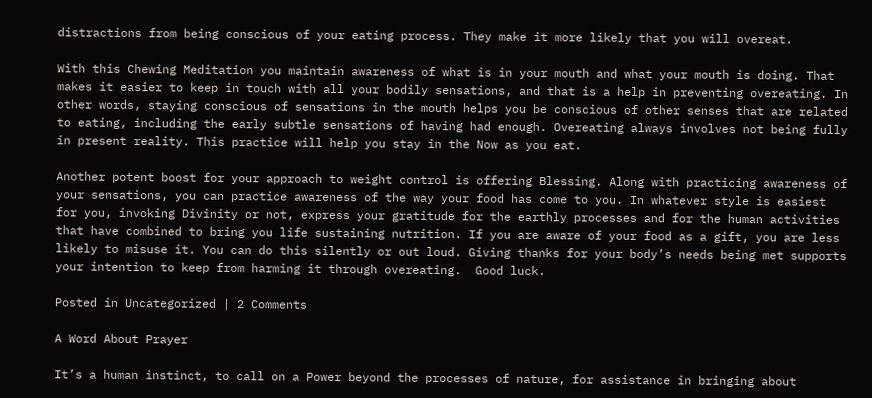distractions from being conscious of your eating process. They make it more likely that you will overeat.

With this Chewing Meditation you maintain awareness of what is in your mouth and what your mouth is doing. That makes it easier to keep in touch with all your bodily sensations, and that is a help in preventing overeating. In other words, staying conscious of sensations in the mouth helps you be conscious of other senses that are related to eating, including the early subtle sensations of having had enough. Overeating always involves not being fully in present reality. This practice will help you stay in the Now as you eat.

Another potent boost for your approach to weight control is offering Blessing. Along with practicing awareness of your sensations, you can practice awareness of the way your food has come to you. In whatever style is easiest for you, invoking Divinity or not, express your gratitude for the earthly processes and for the human activities that have combined to bring you life sustaining nutrition. If you are aware of your food as a gift, you are less likely to misuse it. You can do this silently or out loud. Giving thanks for your body’s needs being met supports your intention to keep from harming it through overeating.  Good luck.

Posted in Uncategorized | 2 Comments

A Word About Prayer

It’s a human instinct, to call on a Power beyond the processes of nature, for assistance in bringing about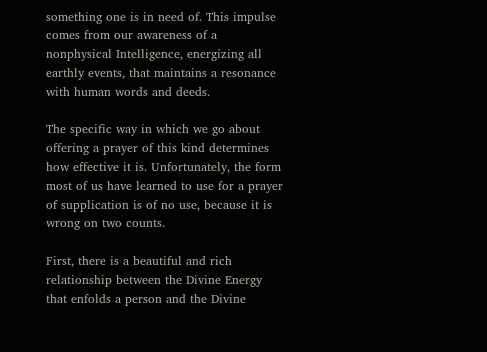something one is in need of. This impulse comes from our awareness of a nonphysical Intelligence, energizing all earthly events, that maintains a resonance with human words and deeds.

The specific way in which we go about offering a prayer of this kind determines how effective it is. Unfortunately, the form most of us have learned to use for a prayer of supplication is of no use, because it is wrong on two counts.

First, there is a beautiful and rich relationship between the Divine Energy that enfolds a person and the Divine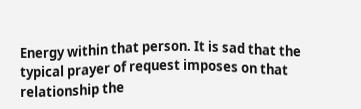Energy within that person. It is sad that the typical prayer of request imposes on that relationship the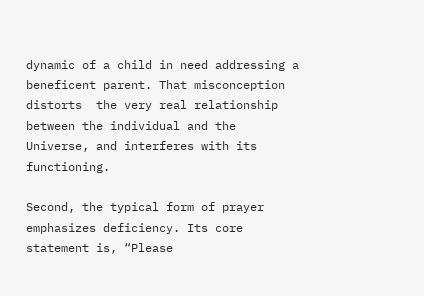dynamic of a child in need addressing a beneficent parent. That misconception distorts  the very real relationship between the individual and the Universe, and interferes with its functioning.

Second, the typical form of prayer emphasizes deficiency. Its core statement is, “Please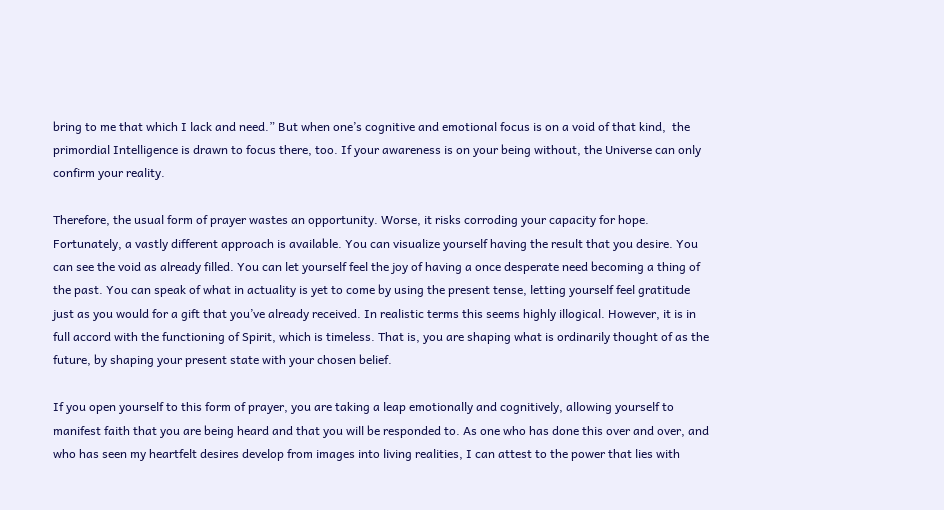bring to me that which I lack and need.” But when one’s cognitive and emotional focus is on a void of that kind,  the primordial Intelligence is drawn to focus there, too. If your awareness is on your being without, the Universe can only confirm your reality.

Therefore, the usual form of prayer wastes an opportunity. Worse, it risks corroding your capacity for hope. Fortunately, a vastly different approach is available. You can visualize yourself having the result that you desire. You can see the void as already filled. You can let yourself feel the joy of having a once desperate need becoming a thing of the past. You can speak of what in actuality is yet to come by using the present tense, letting yourself feel gratitude just as you would for a gift that you’ve already received. In realistic terms this seems highly illogical. However, it is in full accord with the functioning of Spirit, which is timeless. That is, you are shaping what is ordinarily thought of as the future, by shaping your present state with your chosen belief.

If you open yourself to this form of prayer, you are taking a leap emotionally and cognitively, allowing yourself to manifest faith that you are being heard and that you will be responded to. As one who has done this over and over, and who has seen my heartfelt desires develop from images into living realities, I can attest to the power that lies with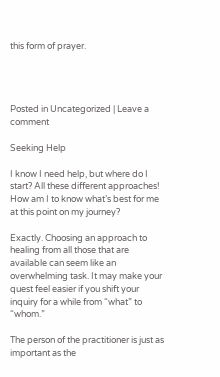this form of prayer.




Posted in Uncategorized | Leave a comment

Seeking Help

I know I need help, but where do I start? All these different approaches! How am I to know what’s best for me at this point on my journey?

Exactly. Choosing an approach to healing from all those that are available can seem like an overwhelming task. It may make your quest feel easier if you shift your inquiry for a while from “what” to “whom.”

The person of the practitioner is just as important as the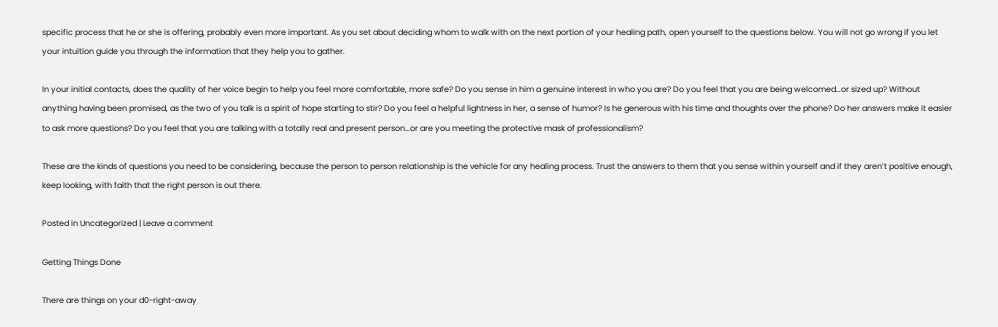specific process that he or she is offering, probably even more important. As you set about deciding whom to walk with on the next portion of your healing path, open yourself to the questions below. You will not go wrong if you let your intuition guide you through the information that they help you to gather.

In your initial contacts, does the quality of her voice begin to help you feel more comfortable, more safe? Do you sense in him a genuine interest in who you are? Do you feel that you are being welcomed…or sized up? Without anything having been promised, as the two of you talk is a spirit of hope starting to stir? Do you feel a helpful lightness in her, a sense of humor? Is he generous with his time and thoughts over the phone? Do her answers make it easier to ask more questions? Do you feel that you are talking with a totally real and present person…or are you meeting the protective mask of professionalism?

These are the kinds of questions you need to be considering, because the person to person relationship is the vehicle for any healing process. Trust the answers to them that you sense within yourself and if they aren’t positive enough, keep looking, with faith that the right person is out there.

Posted in Uncategorized | Leave a comment

Getting Things Done

There are things on your d0-right-away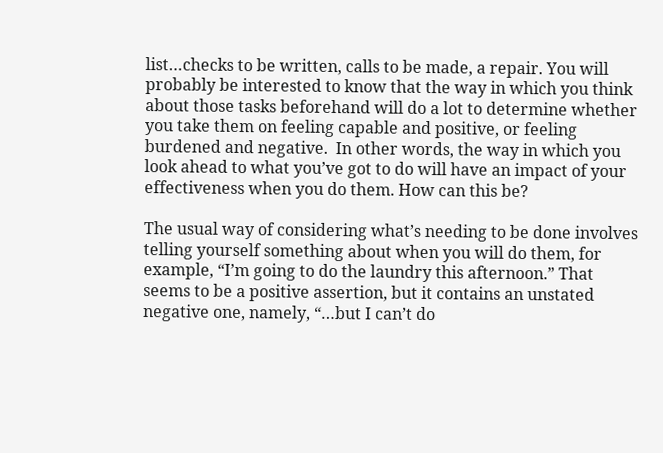list…checks to be written, calls to be made, a repair. You will probably be interested to know that the way in which you think about those tasks beforehand will do a lot to determine whether you take them on feeling capable and positive, or feeling burdened and negative.  In other words, the way in which you look ahead to what you’ve got to do will have an impact of your effectiveness when you do them. How can this be?

The usual way of considering what’s needing to be done involves telling yourself something about when you will do them, for example, “I’m going to do the laundry this afternoon.” That seems to be a positive assertion, but it contains an unstated negative one, namely, “…but I can’t do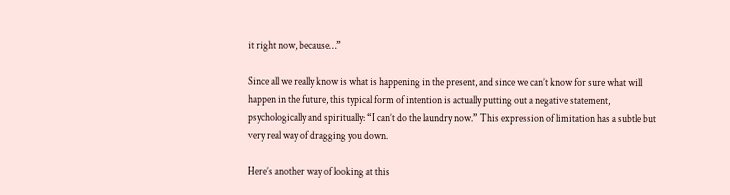it right now, because…”

Since all we really know is what is happening in the present, and since we can’t know for sure what will happen in the future, this typical form of intention is actually putting out a negative statement, psychologically and spiritually: “I can’t do the laundry now.” This expression of limitation has a subtle but very real way of dragging you down.

Here’s another way of looking at this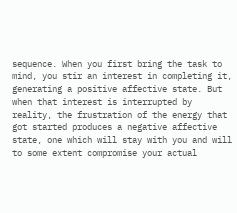sequence. When you first bring the task to mind, you stir an interest in completing it, generating a positive affective state. But when that interest is interrupted by reality, the frustration of the energy that got started produces a negative affective state, one which will stay with you and will to some extent compromise your actual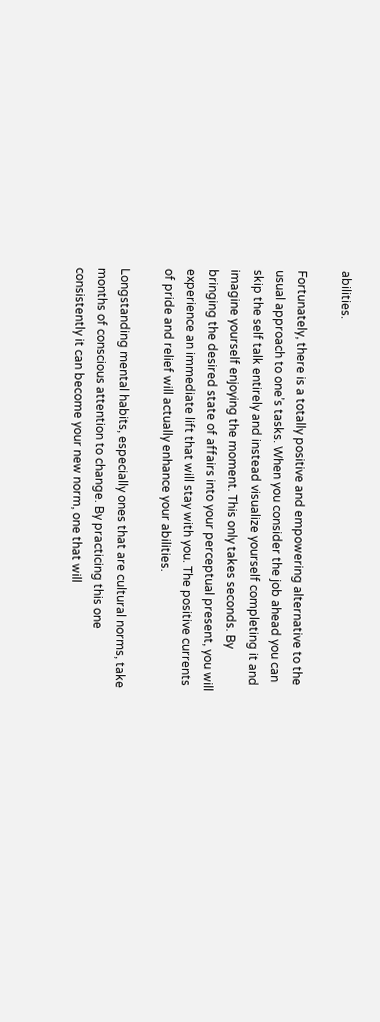abilities.

Fortunately, there is a totally positive and empowering alternative to the usual approach to one’s tasks. When you consider the job ahead you can skip the self talk entirely and instead visualize yourself completing it and imagine yourself enjoying the moment. This only takes seconds. By bringing the desired state of affairs into your perceptual present, you will experience an immediate lift that will stay with you. The positive currents of pride and relief will actually enhance your abilities.

Longstanding mental habits, especially ones that are cultural norms, take months of conscious attention to change. By practicing this one consistently it can become your new norm, one that will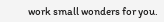work small wonders for you.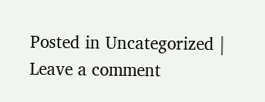Posted in Uncategorized | Leave a comment